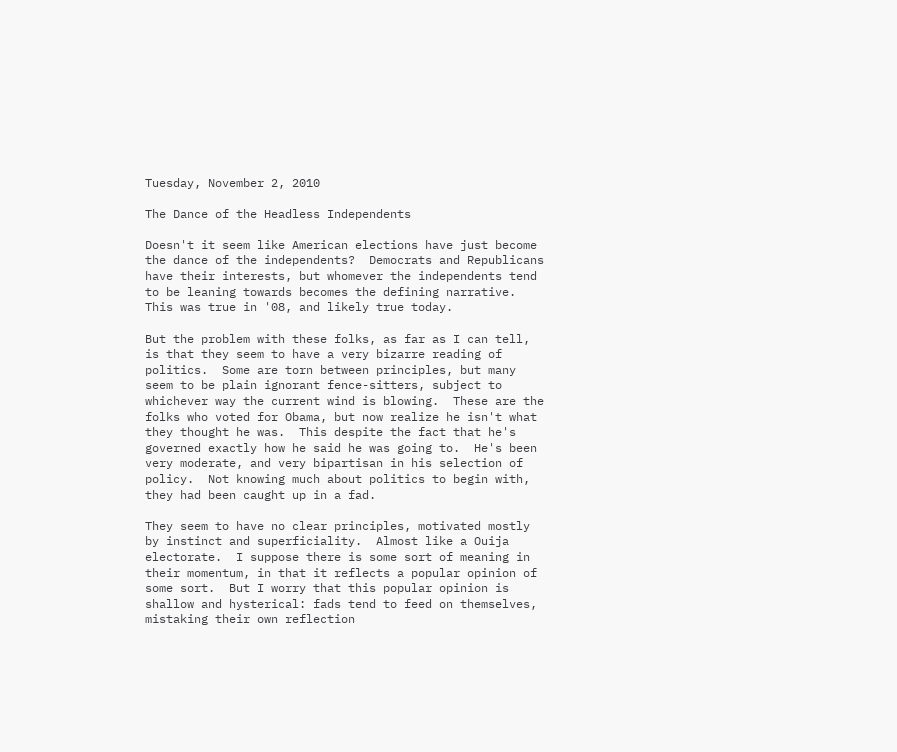Tuesday, November 2, 2010

The Dance of the Headless Independents

Doesn't it seem like American elections have just become the dance of the independents?  Democrats and Republicans have their interests, but whomever the independents tend to be leaning towards becomes the defining narrative.  This was true in '08, and likely true today.

But the problem with these folks, as far as I can tell, is that they seem to have a very bizarre reading of politics.  Some are torn between principles, but many seem to be plain ignorant fence-sitters, subject to whichever way the current wind is blowing.  These are the folks who voted for Obama, but now realize he isn't what they thought he was.  This despite the fact that he's governed exactly how he said he was going to.  He's been very moderate, and very bipartisan in his selection of policy.  Not knowing much about politics to begin with, they had been caught up in a fad.

They seem to have no clear principles, motivated mostly by instinct and superficiality.  Almost like a Ouija electorate.  I suppose there is some sort of meaning in their momentum, in that it reflects a popular opinion of some sort.  But I worry that this popular opinion is shallow and hysterical: fads tend to feed on themselves, mistaking their own reflection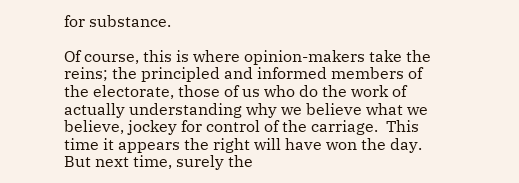for substance.

Of course, this is where opinion-makers take the reins; the principled and informed members of the electorate, those of us who do the work of actually understanding why we believe what we believe, jockey for control of the carriage.  This time it appears the right will have won the day.  But next time, surely the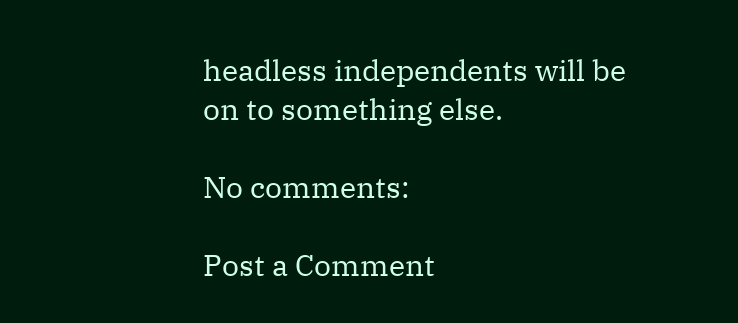headless independents will be on to something else.

No comments:

Post a Comment